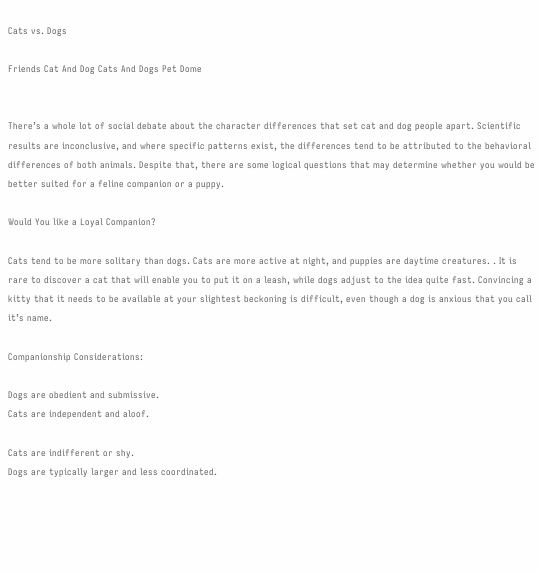Cats vs. Dogs

Friends Cat And Dog Cats And Dogs Pet Dome


There’s a whole lot of social debate about the character differences that set cat and dog people apart. Scientific results are inconclusive, and where specific patterns exist, the differences tend to be attributed to the behavioral differences of both animals. Despite that, there are some logical questions that may determine whether you would be better suited for a feline companion or a puppy.

Would You like a Loyal Companion?

Cats tend to be more solitary than dogs. Cats are more active at night, and puppies are daytime creatures. . It is rare to discover a cat that will enable you to put it on a leash, while dogs adjust to the idea quite fast. Convincing a kitty that it needs to be available at your slightest beckoning is difficult, even though a dog is anxious that you call it’s name.

Companionship Considerations:

Dogs are obedient and submissive.
Cats are independent and aloof.

Cats are indifferent or shy.
Dogs are typically larger and less coordinated.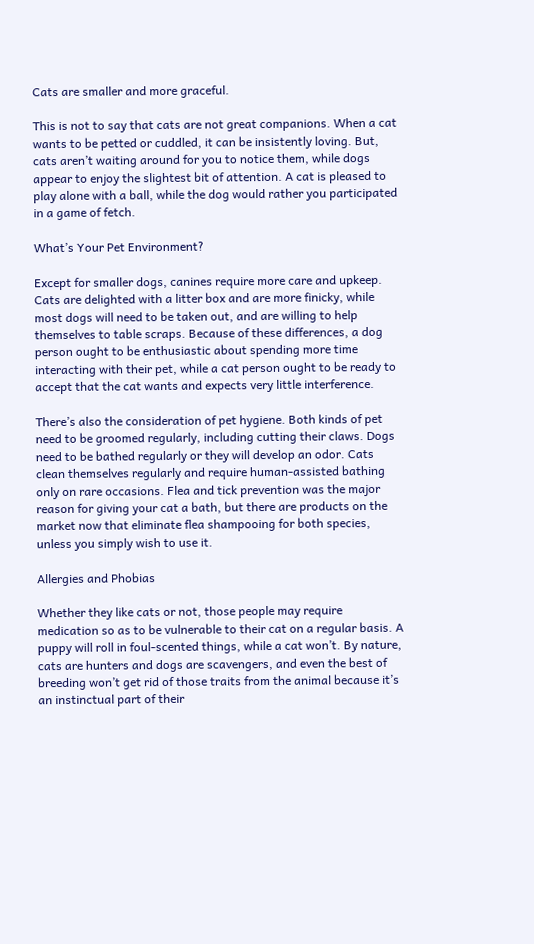Cats are smaller and more graceful.

This is not to say that cats are not great companions. When a cat wants to be petted or cuddled, it can be insistently loving. But, cats aren’t waiting around for you to notice them, while dogs appear to enjoy the slightest bit of attention. A cat is pleased to play alone with a ball, while the dog would rather you participated in a game of fetch.

What’s Your Pet Environment?

Except for smaller dogs, canines require more care and upkeep. Cats are delighted with a litter box and are more finicky, while most dogs will need to be taken out, and are willing to help themselves to table scraps. Because of these differences, a dog person ought to be enthusiastic about spending more time interacting with their pet, while a cat person ought to be ready to accept that the cat wants and expects very little interference.

There’s also the consideration of pet hygiene. Both kinds of pet need to be groomed regularly, including cutting their claws. Dogs need to be bathed regularly or they will develop an odor. Cats clean themselves regularly and require human-assisted bathing only on rare occasions. Flea and tick prevention was the major reason for giving your cat a bath, but there are products on the market now that eliminate flea shampooing for both species, unless you simply wish to use it.

Allergies and Phobias

Whether they like cats or not, those people may require medication so as to be vulnerable to their cat on a regular basis. A puppy will roll in foul-scented things, while a cat won’t. By nature, cats are hunters and dogs are scavengers, and even the best of breeding won’t get rid of those traits from the animal because it’s an instinctual part of their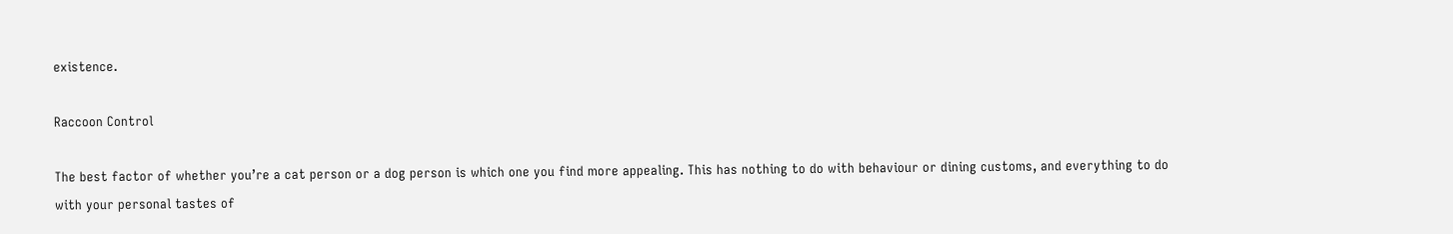existence.

Raccoon Control

The best factor of whether you’re a cat person or a dog person is which one you find more appealing. This has nothing to do with behaviour or dining customs, and everything to do with your personal tastes of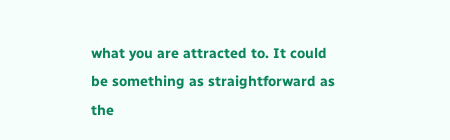what you are attracted to. It could be something as straightforward as the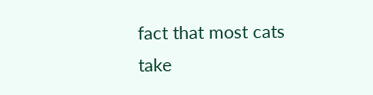fact that most cats take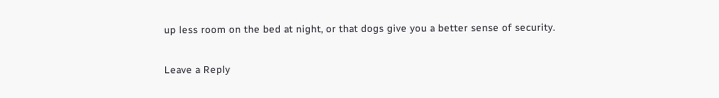up less room on the bed at night, or that dogs give you a better sense of security.

Leave a Reply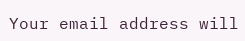Your email address will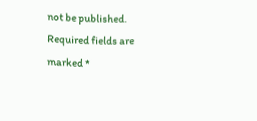not be published. Required fields are marked *